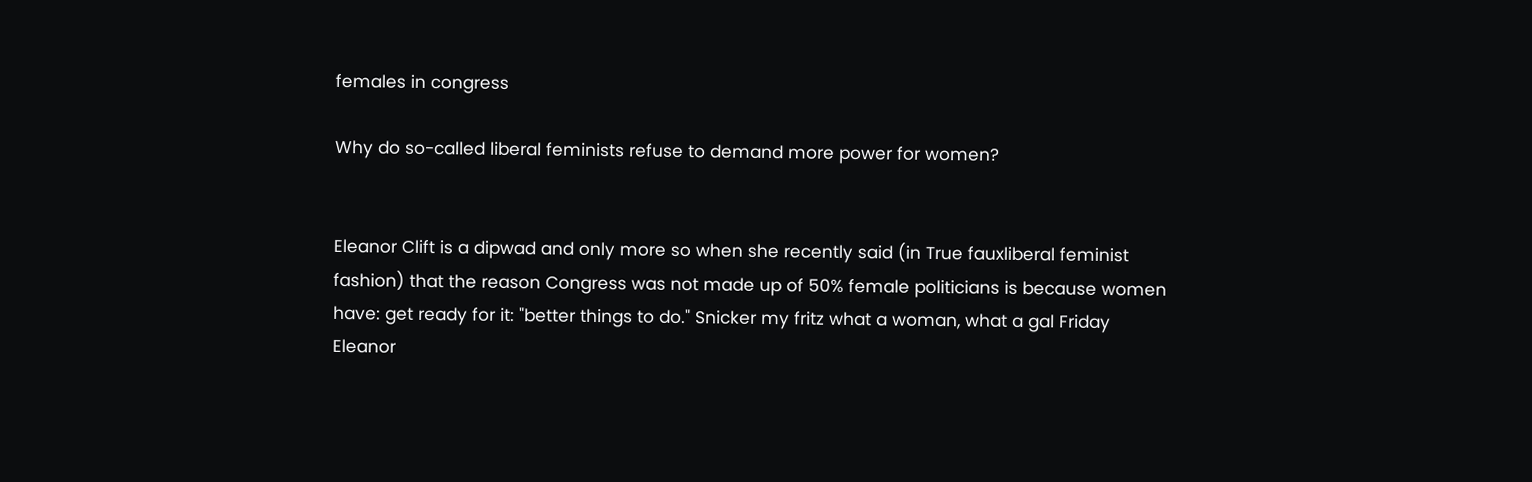females in congress

Why do so-called liberal feminists refuse to demand more power for women?


Eleanor Clift is a dipwad and only more so when she recently said (in True fauxliberal feminist fashion) that the reason Congress was not made up of 50% female politicians is because women have: get ready for it: "better things to do." Snicker my fritz what a woman, what a gal Friday Eleanor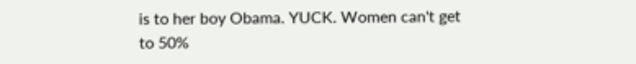is to her boy Obama. YUCK. Women can't get to 50%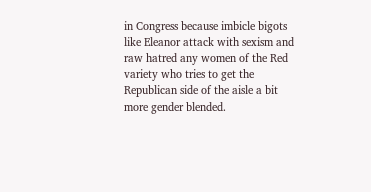in Congress because imbicle bigots like Eleanor attack with sexism and raw hatred any women of the Red variety who tries to get the Republican side of the aisle a bit more gender blended.